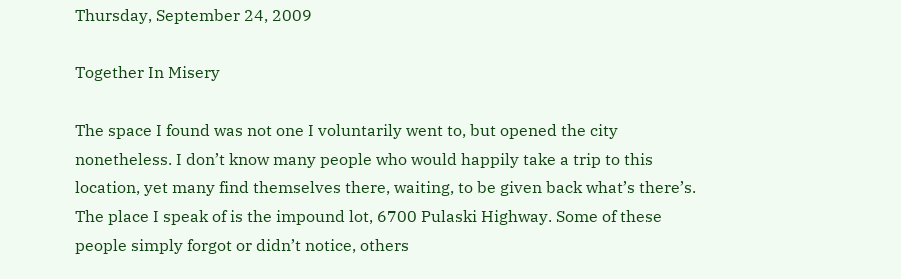Thursday, September 24, 2009

Together In Misery

The space I found was not one I voluntarily went to, but opened the city nonetheless. I don’t know many people who would happily take a trip to this location, yet many find themselves there, waiting, to be given back what’s there’s. The place I speak of is the impound lot, 6700 Pulaski Highway. Some of these people simply forgot or didn’t notice, others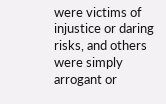were victims of injustice or daring risks, and others were simply arrogant or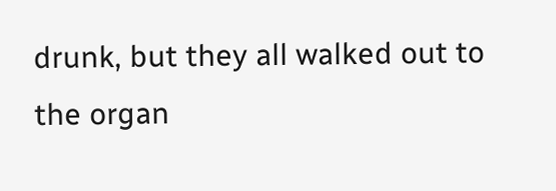drunk, but they all walked out to the organ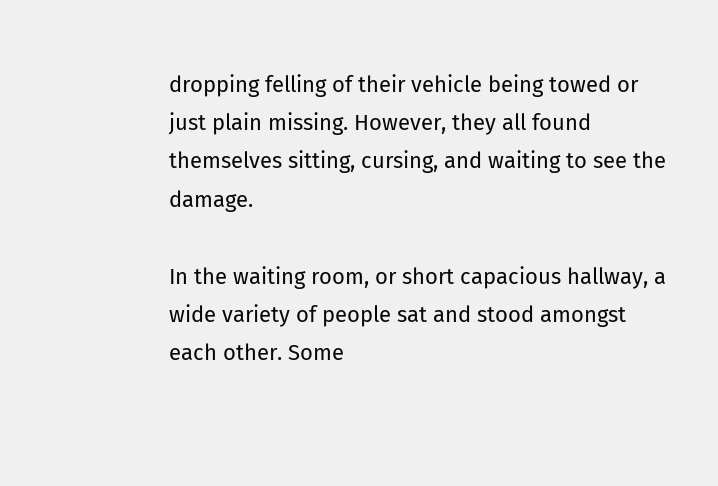dropping felling of their vehicle being towed or just plain missing. However, they all found themselves sitting, cursing, and waiting to see the damage.

In the waiting room, or short capacious hallway, a wide variety of people sat and stood amongst each other. Some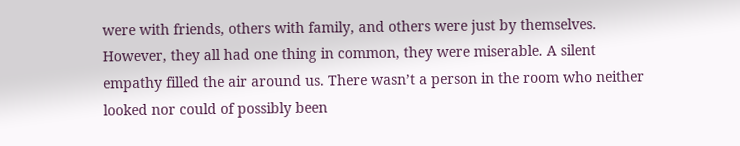were with friends, others with family, and others were just by themselves. However, they all had one thing in common, they were miserable. A silent empathy filled the air around us. There wasn’t a person in the room who neither looked nor could of possibly been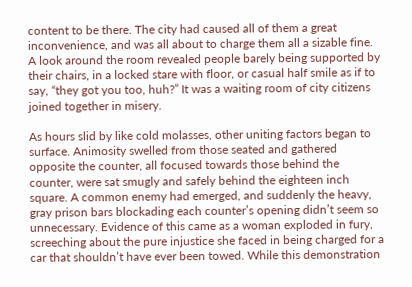content to be there. The city had caused all of them a great inconvenience, and was all about to charge them all a sizable fine. A look around the room revealed people barely being supported by their chairs, in a locked stare with floor, or casual half smile as if to say, “they got you too, huh?” It was a waiting room of city citizens joined together in misery.

As hours slid by like cold molasses, other uniting factors began to surface. Animosity swelled from those seated and gathered opposite the counter, all focused towards those behind the counter, were sat smugly and safely behind the eighteen inch square. A common enemy had emerged, and suddenly the heavy, gray prison bars blockading each counter’s opening didn’t seem so unnecessary. Evidence of this came as a woman exploded in fury, screeching about the pure injustice she faced in being charged for a car that shouldn’t have ever been towed. While this demonstration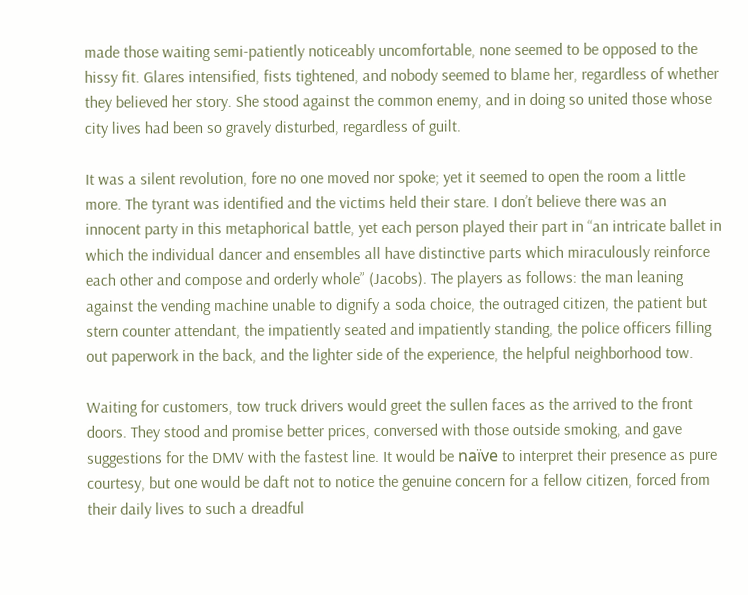made those waiting semi-patiently noticeably uncomfortable, none seemed to be opposed to the hissy fit. Glares intensified, fists tightened, and nobody seemed to blame her, regardless of whether they believed her story. She stood against the common enemy, and in doing so united those whose city lives had been so gravely disturbed, regardless of guilt.

It was a silent revolution, fore no one moved nor spoke; yet it seemed to open the room a little more. The tyrant was identified and the victims held their stare. I don’t believe there was an innocent party in this metaphorical battle, yet each person played their part in “an intricate ballet in which the individual dancer and ensembles all have distinctive parts which miraculously reinforce each other and compose and orderly whole” (Jacobs). The players as follows: the man leaning against the vending machine unable to dignify a soda choice, the outraged citizen, the patient but stern counter attendant, the impatiently seated and impatiently standing, the police officers filling out paperwork in the back, and the lighter side of the experience, the helpful neighborhood tow.

Waiting for customers, tow truck drivers would greet the sullen faces as the arrived to the front doors. They stood and promise better prices, conversed with those outside smoking, and gave suggestions for the DMV with the fastest line. It would be naïve to interpret their presence as pure courtesy, but one would be daft not to notice the genuine concern for a fellow citizen, forced from their daily lives to such a dreadful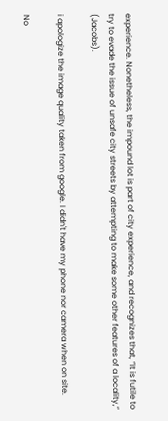experience. Nonetheless, the impound lot is part of city experience, and recognizes that, “It is futile to try to evade the issue of unsafe city streets by attempting to make some other features of a locality,” (Jacobs).

i apologize the image quality taken from google. I didn't have my phone nor camera when on site.

No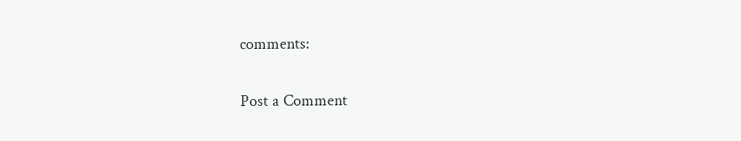comments:

Post a Comment